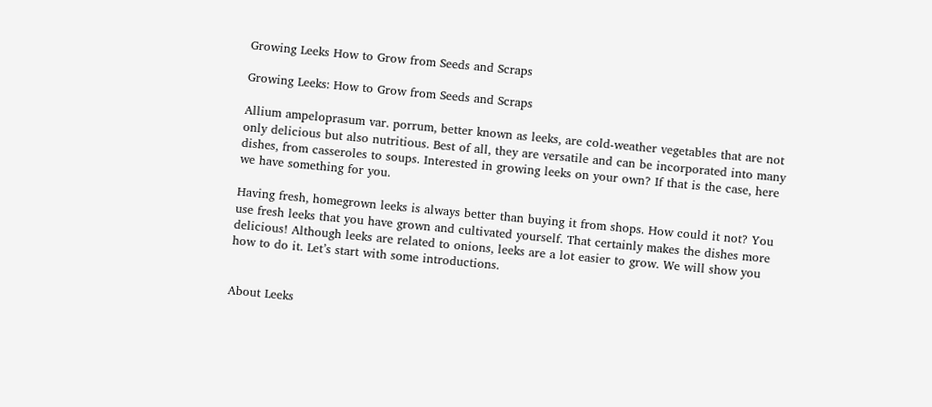Growing Leeks How to Grow from Seeds and Scraps

Growing Leeks: How to Grow from Seeds and Scraps

Allium ampeloprasum var. porrum, better known as leeks, are cold-weather vegetables that are not only delicious but also nutritious. Best of all, they are versatile and can be incorporated into many dishes, from casseroles to soups. Interested in growing leeks on your own? If that is the case, here we have something for you.

Having fresh, homegrown leeks is always better than buying it from shops. How could it not? You use fresh leeks that you have grown and cultivated yourself. That certainly makes the dishes more delicious! Although leeks are related to onions, leeks are a lot easier to grow. We will show you how to do it. Let’s start with some introductions.


About Leeks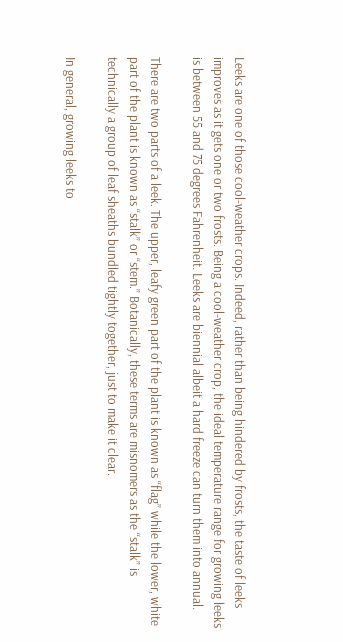Leeks are one of those cool-weather crops. Indeed, rather than being hindered by frosts, the taste of leeks improves as it gets one or two frosts. Being a cool-weather crop, the ideal temperature range for growing leeks is between 55 and 75 degrees Fahrenheit. Leeks are biennial albeit a hard freeze can turn them into annual.

There are two parts of a leek. The upper, leafy green part of the plant is known as “flag” while the lower, white part of the plant is known as “stalk” or “stem.” Botanically, these terms are misnomers as the “stalk” is technically a group of leaf sheaths bundled tightly together, just to make it clear.

In general, growing leeks to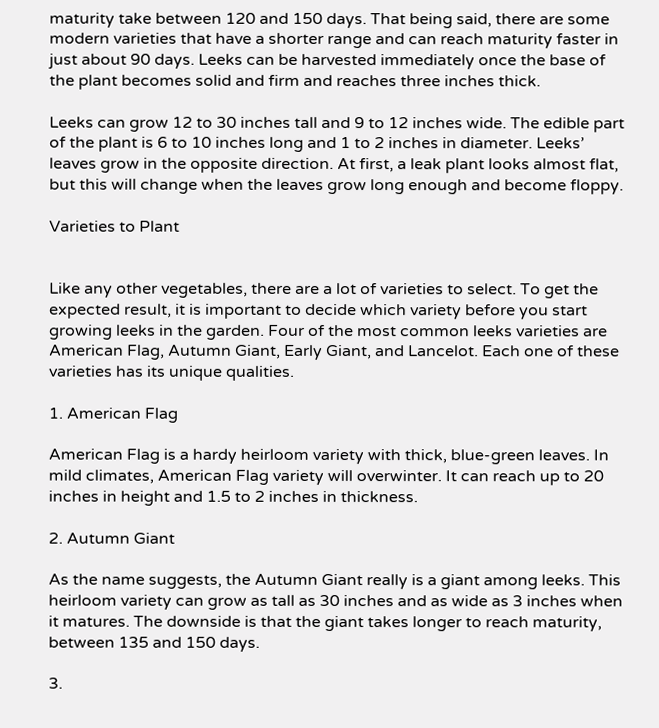maturity take between 120 and 150 days. That being said, there are some modern varieties that have a shorter range and can reach maturity faster in just about 90 days. Leeks can be harvested immediately once the base of the plant becomes solid and firm and reaches three inches thick.

Leeks can grow 12 to 30 inches tall and 9 to 12 inches wide. The edible part of the plant is 6 to 10 inches long and 1 to 2 inches in diameter. Leeks’ leaves grow in the opposite direction. At first, a leak plant looks almost flat, but this will change when the leaves grow long enough and become floppy.

Varieties to Plant


Like any other vegetables, there are a lot of varieties to select. To get the expected result, it is important to decide which variety before you start growing leeks in the garden. Four of the most common leeks varieties are American Flag, Autumn Giant, Early Giant, and Lancelot. Each one of these varieties has its unique qualities.

1. American Flag

American Flag is a hardy heirloom variety with thick, blue-green leaves. In mild climates, American Flag variety will overwinter. It can reach up to 20 inches in height and 1.5 to 2 inches in thickness.

2. Autumn Giant

As the name suggests, the Autumn Giant really is a giant among leeks. This heirloom variety can grow as tall as 30 inches and as wide as 3 inches when it matures. The downside is that the giant takes longer to reach maturity, between 135 and 150 days.

3.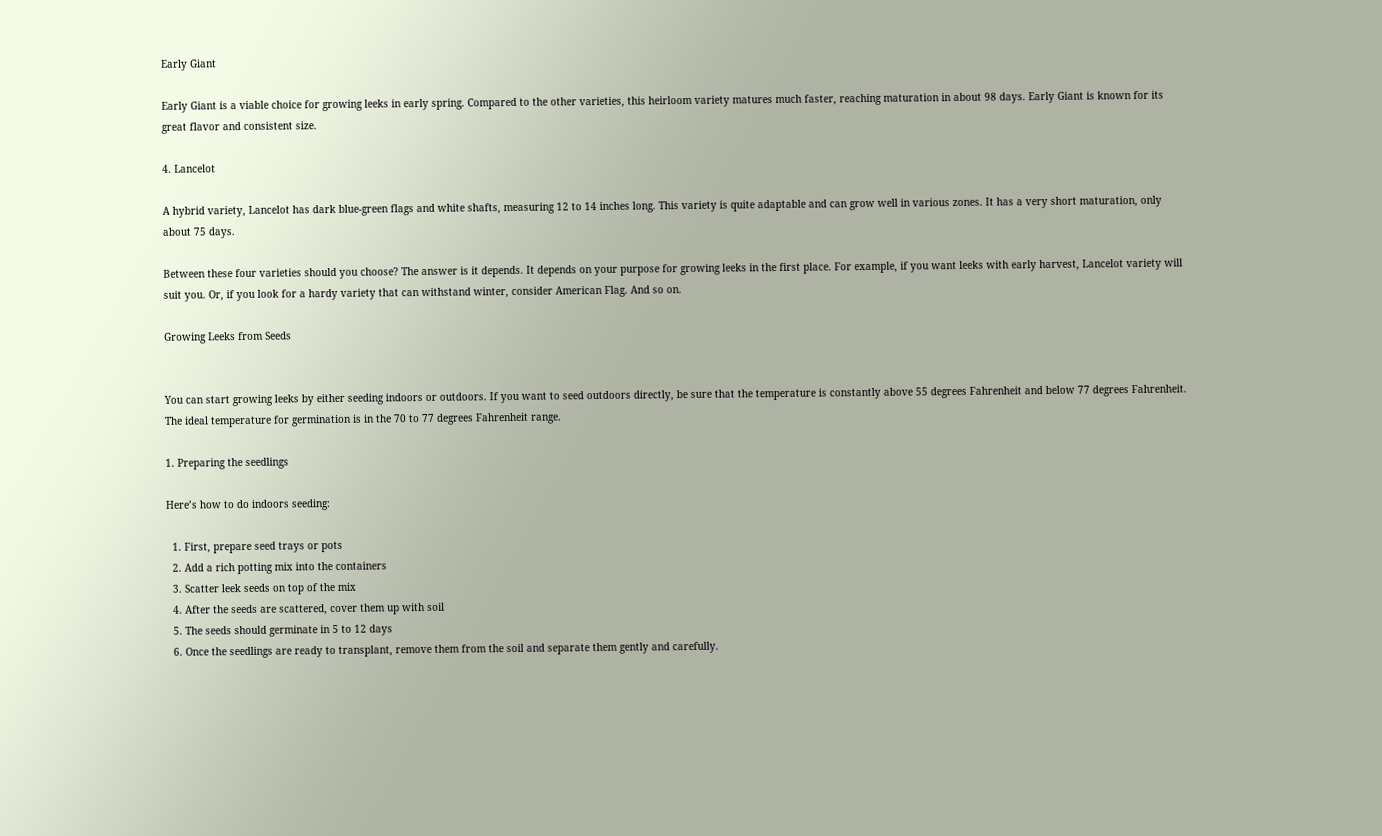Early Giant

Early Giant is a viable choice for growing leeks in early spring. Compared to the other varieties, this heirloom variety matures much faster, reaching maturation in about 98 days. Early Giant is known for its great flavor and consistent size.

4. Lancelot

A hybrid variety, Lancelot has dark blue-green flags and white shafts, measuring 12 to 14 inches long. This variety is quite adaptable and can grow well in various zones. It has a very short maturation, only about 75 days.

Between these four varieties should you choose? The answer is it depends. It depends on your purpose for growing leeks in the first place. For example, if you want leeks with early harvest, Lancelot variety will suit you. Or, if you look for a hardy variety that can withstand winter, consider American Flag. And so on.

Growing Leeks from Seeds


You can start growing leeks by either seeding indoors or outdoors. If you want to seed outdoors directly, be sure that the temperature is constantly above 55 degrees Fahrenheit and below 77 degrees Fahrenheit. The ideal temperature for germination is in the 70 to 77 degrees Fahrenheit range.

1. Preparing the seedlings

Here’s how to do indoors seeding:

  1. First, prepare seed trays or pots
  2. Add a rich potting mix into the containers
  3. Scatter leek seeds on top of the mix
  4. After the seeds are scattered, cover them up with soil
  5. The seeds should germinate in 5 to 12 days
  6. Once the seedlings are ready to transplant, remove them from the soil and separate them gently and carefully.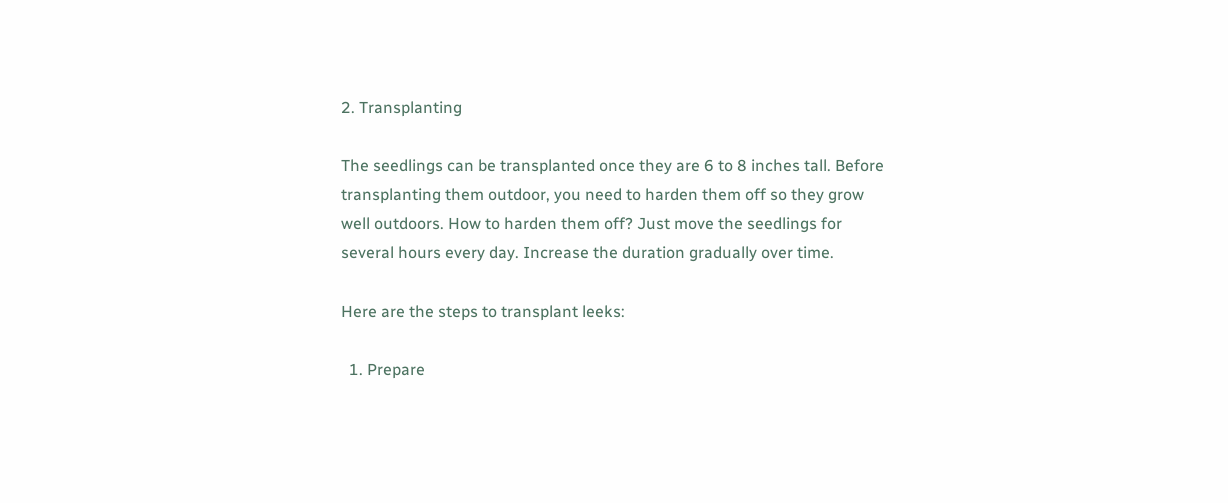2. Transplanting

The seedlings can be transplanted once they are 6 to 8 inches tall. Before transplanting them outdoor, you need to harden them off so they grow well outdoors. How to harden them off? Just move the seedlings for several hours every day. Increase the duration gradually over time.

Here are the steps to transplant leeks:

  1. Prepare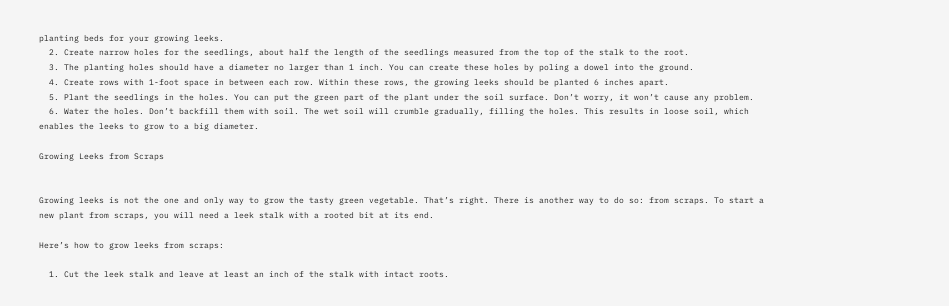planting beds for your growing leeks.
  2. Create narrow holes for the seedlings, about half the length of the seedlings measured from the top of the stalk to the root.
  3. The planting holes should have a diameter no larger than 1 inch. You can create these holes by poling a dowel into the ground.
  4. Create rows with 1-foot space in between each row. Within these rows, the growing leeks should be planted 6 inches apart.
  5. Plant the seedlings in the holes. You can put the green part of the plant under the soil surface. Don’t worry, it won’t cause any problem.
  6. Water the holes. Don’t backfill them with soil. The wet soil will crumble gradually, filling the holes. This results in loose soil, which enables the leeks to grow to a big diameter.

Growing Leeks from Scraps


Growing leeks is not the one and only way to grow the tasty green vegetable. That’s right. There is another way to do so: from scraps. To start a new plant from scraps, you will need a leek stalk with a rooted bit at its end.

Here’s how to grow leeks from scraps:

  1. Cut the leek stalk and leave at least an inch of the stalk with intact roots.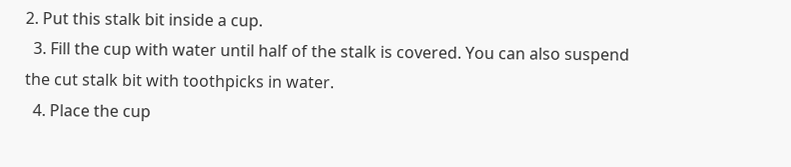2. Put this stalk bit inside a cup.
  3. Fill the cup with water until half of the stalk is covered. You can also suspend the cut stalk bit with toothpicks in water.
  4. Place the cup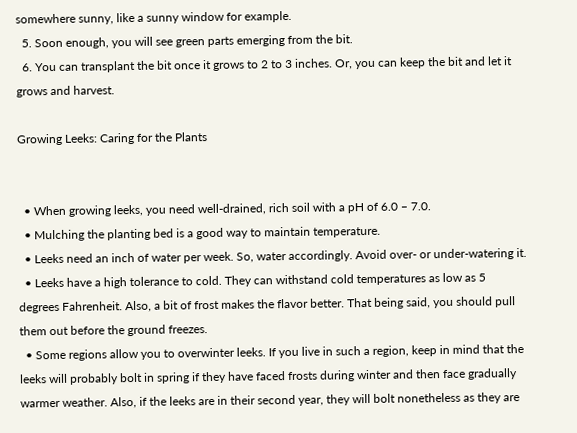somewhere sunny, like a sunny window for example.
  5. Soon enough, you will see green parts emerging from the bit.
  6. You can transplant the bit once it grows to 2 to 3 inches. Or, you can keep the bit and let it grows and harvest.

Growing Leeks: Caring for the Plants


  • When growing leeks, you need well-drained, rich soil with a pH of 6.0 – 7.0.
  • Mulching the planting bed is a good way to maintain temperature.
  • Leeks need an inch of water per week. So, water accordingly. Avoid over- or under-watering it.
  • Leeks have a high tolerance to cold. They can withstand cold temperatures as low as 5 degrees Fahrenheit. Also, a bit of frost makes the flavor better. That being said, you should pull them out before the ground freezes.
  • Some regions allow you to overwinter leeks. If you live in such a region, keep in mind that the leeks will probably bolt in spring if they have faced frosts during winter and then face gradually warmer weather. Also, if the leeks are in their second year, they will bolt nonetheless as they are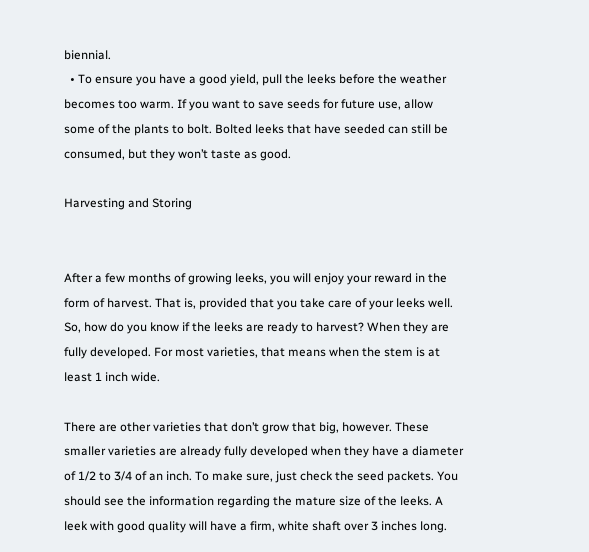biennial.
  • To ensure you have a good yield, pull the leeks before the weather becomes too warm. If you want to save seeds for future use, allow some of the plants to bolt. Bolted leeks that have seeded can still be consumed, but they won’t taste as good.

Harvesting and Storing


After a few months of growing leeks, you will enjoy your reward in the form of harvest. That is, provided that you take care of your leeks well. So, how do you know if the leeks are ready to harvest? When they are fully developed. For most varieties, that means when the stem is at least 1 inch wide.

There are other varieties that don’t grow that big, however. These smaller varieties are already fully developed when they have a diameter of 1/2 to 3/4 of an inch. To make sure, just check the seed packets. You should see the information regarding the mature size of the leeks. A leek with good quality will have a firm, white shaft over 3 inches long.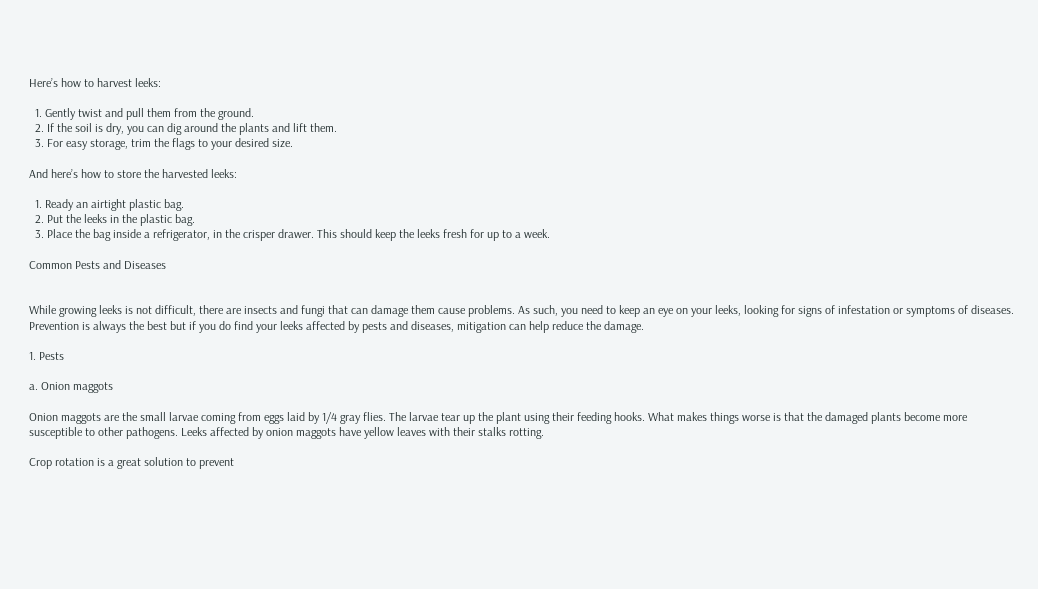Here’s how to harvest leeks:

  1. Gently twist and pull them from the ground.
  2. If the soil is dry, you can dig around the plants and lift them.
  3. For easy storage, trim the flags to your desired size.

And here’s how to store the harvested leeks:

  1. Ready an airtight plastic bag.
  2. Put the leeks in the plastic bag.
  3. Place the bag inside a refrigerator, in the crisper drawer. This should keep the leeks fresh for up to a week.

Common Pests and Diseases


While growing leeks is not difficult, there are insects and fungi that can damage them cause problems. As such, you need to keep an eye on your leeks, looking for signs of infestation or symptoms of diseases. Prevention is always the best but if you do find your leeks affected by pests and diseases, mitigation can help reduce the damage.

1. Pests

a. Onion maggots

Onion maggots are the small larvae coming from eggs laid by 1/4 gray flies. The larvae tear up the plant using their feeding hooks. What makes things worse is that the damaged plants become more susceptible to other pathogens. Leeks affected by onion maggots have yellow leaves with their stalks rotting.

Crop rotation is a great solution to prevent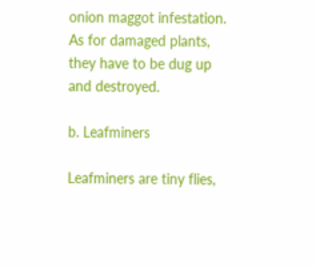onion maggot infestation. As for damaged plants, they have to be dug up and destroyed.

b. Leafminers

Leafminers are tiny flies,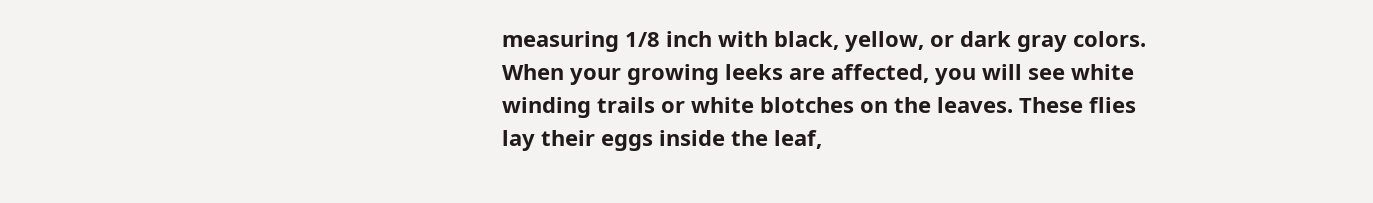measuring 1/8 inch with black, yellow, or dark gray colors. When your growing leeks are affected, you will see white winding trails or white blotches on the leaves. These flies lay their eggs inside the leaf,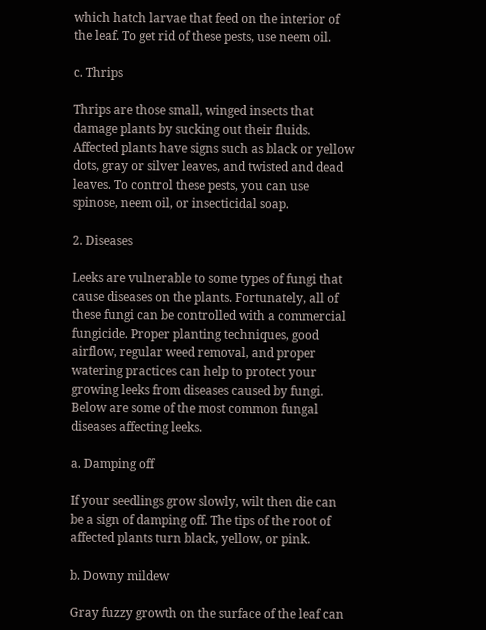which hatch larvae that feed on the interior of the leaf. To get rid of these pests, use neem oil.

c. Thrips

Thrips are those small, winged insects that damage plants by sucking out their fluids. Affected plants have signs such as black or yellow dots, gray or silver leaves, and twisted and dead leaves. To control these pests, you can use spinose, neem oil, or insecticidal soap.

2. Diseases

Leeks are vulnerable to some types of fungi that cause diseases on the plants. Fortunately, all of these fungi can be controlled with a commercial fungicide. Proper planting techniques, good airflow, regular weed removal, and proper watering practices can help to protect your growing leeks from diseases caused by fungi. Below are some of the most common fungal diseases affecting leeks.

a. Damping off

If your seedlings grow slowly, wilt then die can be a sign of damping off. The tips of the root of affected plants turn black, yellow, or pink.

b. Downy mildew

Gray fuzzy growth on the surface of the leaf can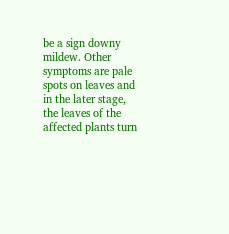be a sign downy mildew. Other symptoms are pale spots on leaves and in the later stage, the leaves of the affected plants turn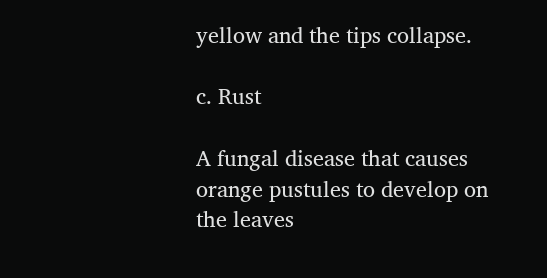yellow and the tips collapse.

c. Rust

A fungal disease that causes orange pustules to develop on the leaves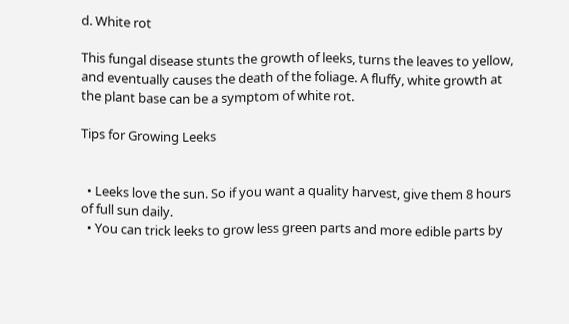d. White rot

This fungal disease stunts the growth of leeks, turns the leaves to yellow, and eventually causes the death of the foliage. A fluffy, white growth at the plant base can be a symptom of white rot.

Tips for Growing Leeks


  • Leeks love the sun. So if you want a quality harvest, give them 8 hours of full sun daily.
  • You can trick leeks to grow less green parts and more edible parts by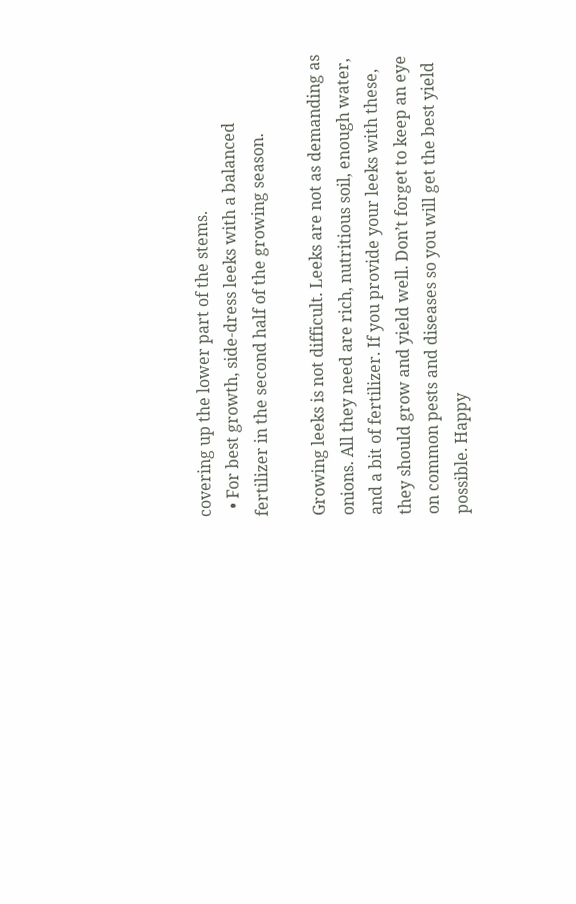covering up the lower part of the stems.
  • For best growth, side-dress leeks with a balanced fertilizer in the second half of the growing season.

Growing leeks is not difficult. Leeks are not as demanding as onions. All they need are rich, nutritious soil, enough water, and a bit of fertilizer. If you provide your leeks with these, they should grow and yield well. Don’t forget to keep an eye on common pests and diseases so you will get the best yield possible. Happy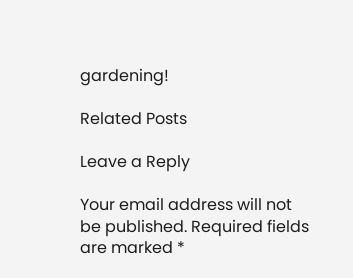gardening!

Related Posts

Leave a Reply

Your email address will not be published. Required fields are marked *